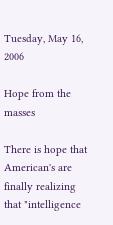Tuesday, May 16, 2006

Hope from the masses

There is hope that American's are finally realizing that "intelligence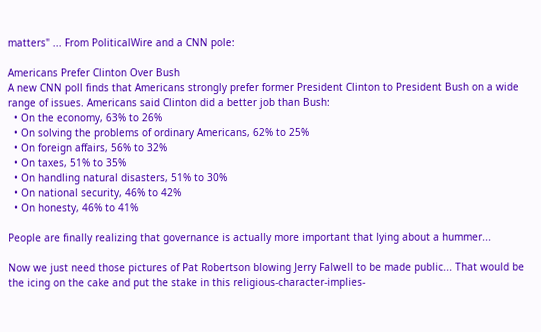matters" ... From PoliticalWire and a CNN pole:

Americans Prefer Clinton Over Bush
A new CNN poll finds that Americans strongly prefer former President Clinton to President Bush on a wide range of issues. Americans said Clinton did a better job than Bush:
  • On the economy, 63% to 26%
  • On solving the problems of ordinary Americans, 62% to 25%
  • On foreign affairs, 56% to 32%
  • On taxes, 51% to 35%
  • On handling natural disasters, 51% to 30%
  • On national security, 46% to 42%
  • On honesty, 46% to 41%

People are finally realizing that governance is actually more important that lying about a hummer...

Now we just need those pictures of Pat Robertson blowing Jerry Falwell to be made public... That would be the icing on the cake and put the stake in this religious-character-implies-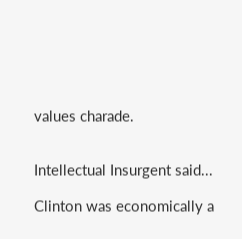values charade.


Intellectual Insurgent said...

Clinton was economically a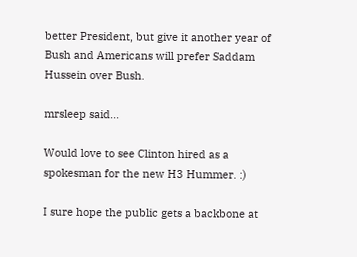better President, but give it another year of Bush and Americans will prefer Saddam Hussein over Bush.

mrsleep said...

Would love to see Clinton hired as a spokesman for the new H3 Hummer. :)

I sure hope the public gets a backbone at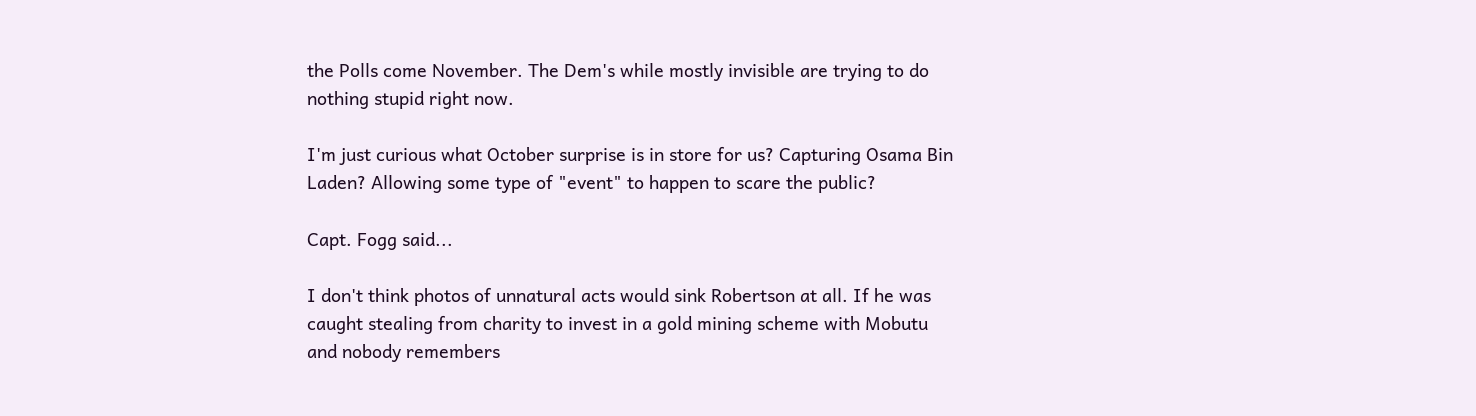the Polls come November. The Dem's while mostly invisible are trying to do nothing stupid right now.

I'm just curious what October surprise is in store for us? Capturing Osama Bin Laden? Allowing some type of "event" to happen to scare the public?

Capt. Fogg said...

I don't think photos of unnatural acts would sink Robertson at all. If he was caught stealing from charity to invest in a gold mining scheme with Mobutu and nobody remembers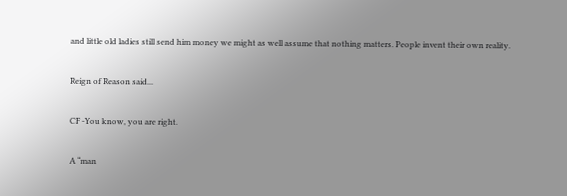and little old ladies still send him money we might as well assume that nothing matters. People invent their own reality.

Reign of Reason said...

CF -You know, you are right.

A “man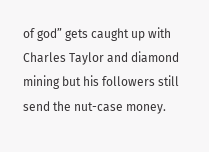of god” gets caught up with Charles Taylor and diamond mining but his followers still send the nut-case money.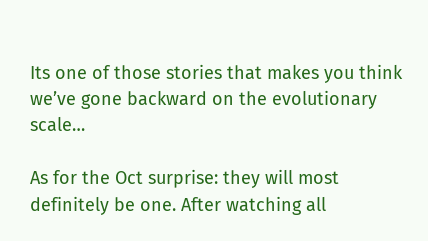Its one of those stories that makes you think we’ve gone backward on the evolutionary scale…

As for the Oct surprise: they will most definitely be one. After watching all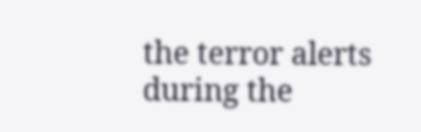the terror alerts during the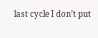last cycle I don’t put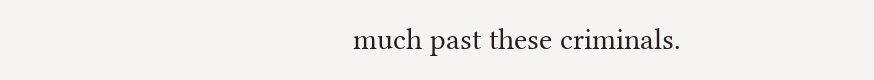much past these criminals.